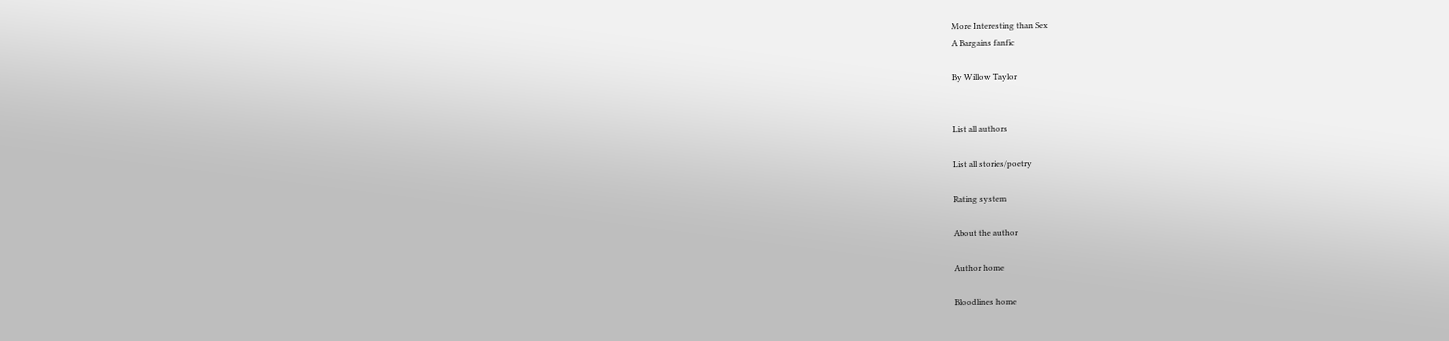More Interesting than Sex
A Bargains fanfic

By Willow Taylor


List all authors

List all stories/poetry

Rating system

About the author

Author home

Bloodlines home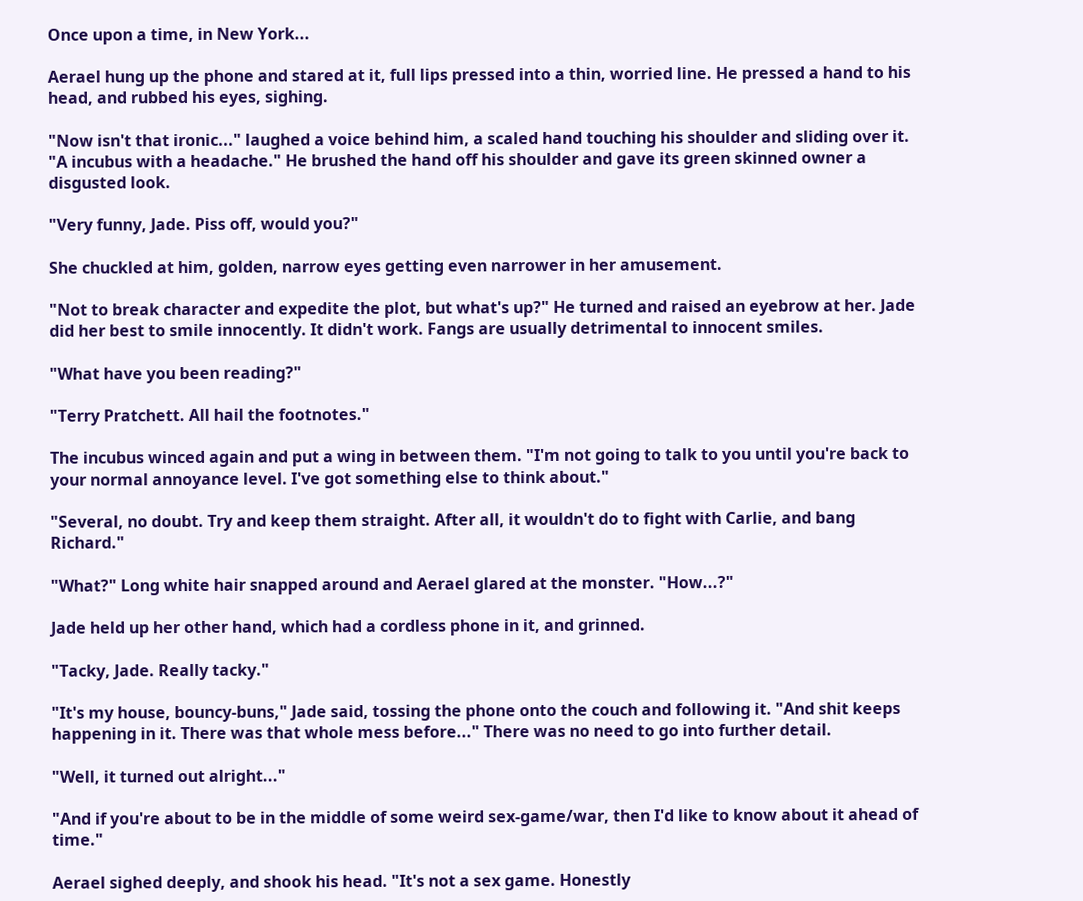Once upon a time, in New York...

Aerael hung up the phone and stared at it, full lips pressed into a thin, worried line. He pressed a hand to his head, and rubbed his eyes, sighing.

"Now isn't that ironic..." laughed a voice behind him, a scaled hand touching his shoulder and sliding over it. "A incubus with a headache." He brushed the hand off his shoulder and gave its green skinned owner a disgusted look.

"Very funny, Jade. Piss off, would you?"

She chuckled at him, golden, narrow eyes getting even narrower in her amusement.

"Not to break character and expedite the plot, but what's up?" He turned and raised an eyebrow at her. Jade did her best to smile innocently. It didn't work. Fangs are usually detrimental to innocent smiles.

"What have you been reading?"

"Terry Pratchett. All hail the footnotes."

The incubus winced again and put a wing in between them. "I'm not going to talk to you until you're back to your normal annoyance level. I've got something else to think about."

"Several, no doubt. Try and keep them straight. After all, it wouldn't do to fight with Carlie, and bang Richard."

"What?" Long white hair snapped around and Aerael glared at the monster. "How...?"

Jade held up her other hand, which had a cordless phone in it, and grinned.

"Tacky, Jade. Really tacky."

"It's my house, bouncy-buns," Jade said, tossing the phone onto the couch and following it. "And shit keeps happening in it. There was that whole mess before..." There was no need to go into further detail.

"Well, it turned out alright..."

"And if you're about to be in the middle of some weird sex-game/war, then I'd like to know about it ahead of time."

Aerael sighed deeply, and shook his head. "It's not a sex game. Honestly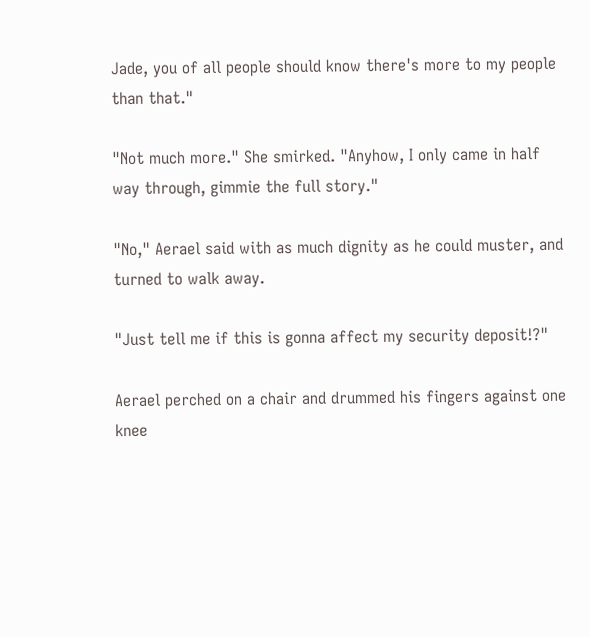Jade, you of all people should know there's more to my people than that."

"Not much more." She smirked. "Anyhow, I only came in half way through, gimmie the full story."

"No," Aerael said with as much dignity as he could muster, and turned to walk away.

"Just tell me if this is gonna affect my security deposit!?"

Aerael perched on a chair and drummed his fingers against one knee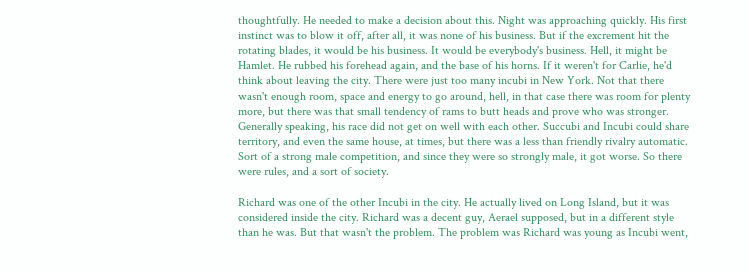thoughtfully. He needed to make a decision about this. Night was approaching quickly. His first instinct was to blow it off, after all, it was none of his business. But if the excrement hit the rotating blades, it would be his business. It would be everybody's business. Hell, it might be Hamlet. He rubbed his forehead again, and the base of his horns. If it weren't for Carlie, he'd think about leaving the city. There were just too many incubi in New York. Not that there wasn't enough room, space and energy to go around, hell, in that case there was room for plenty more, but there was that small tendency of rams to butt heads and prove who was stronger. Generally speaking, his race did not get on well with each other. Succubi and Incubi could share territory, and even the same house, at times, but there was a less than friendly rivalry automatic. Sort of a strong male competition, and since they were so strongly male, it got worse. So there were rules, and a sort of society.

Richard was one of the other Incubi in the city. He actually lived on Long Island, but it was considered inside the city. Richard was a decent guy, Aerael supposed, but in a different style than he was. But that wasn't the problem. The problem was Richard was young as Incubi went,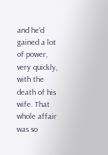and he'd gained a lot of power, very quickly, with the death of his wife. That whole affair was so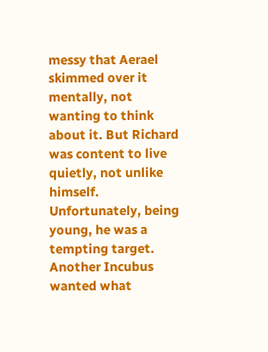messy that Aerael skimmed over it mentally, not wanting to think about it. But Richard was content to live quietly, not unlike himself. Unfortunately, being young, he was a tempting target. Another Incubus wanted what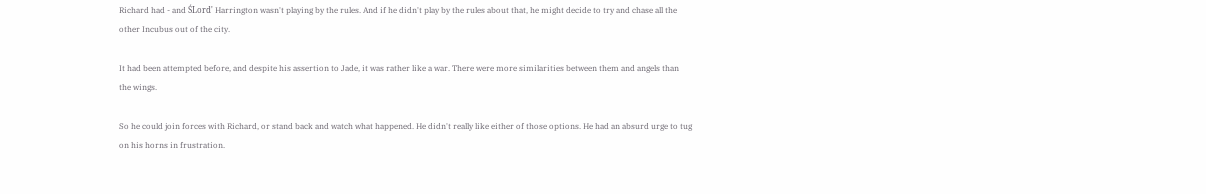Richard had - and ŚLord' Harrington wasn't playing by the rules. And if he didn't play by the rules about that, he might decide to try and chase all the other Incubus out of the city.

It had been attempted before, and despite his assertion to Jade, it was rather like a war. There were more similarities between them and angels than the wings.

So he could join forces with Richard, or stand back and watch what happened. He didn't really like either of those options. He had an absurd urge to tug on his horns in frustration.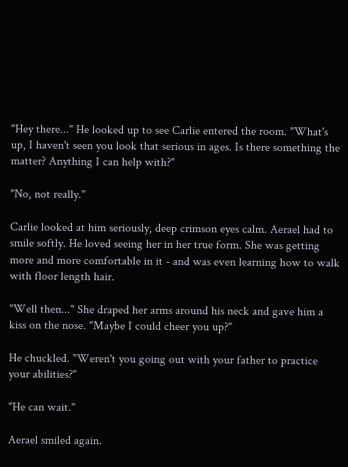"Hey there..." He looked up to see Carlie entered the room. "What's up, I haven't seen you look that serious in ages. Is there something the matter? Anything I can help with?"

"No, not really."

Carlie looked at him seriously, deep crimson eyes calm. Aerael had to smile softly. He loved seeing her in her true form. She was getting more and more comfortable in it - and was even learning how to walk with floor length hair.

"Well then..." She draped her arms around his neck and gave him a kiss on the nose. "Maybe I could cheer you up?"

He chuckled. "Weren't you going out with your father to practice your abilities?"

"He can wait."

Aerael smiled again.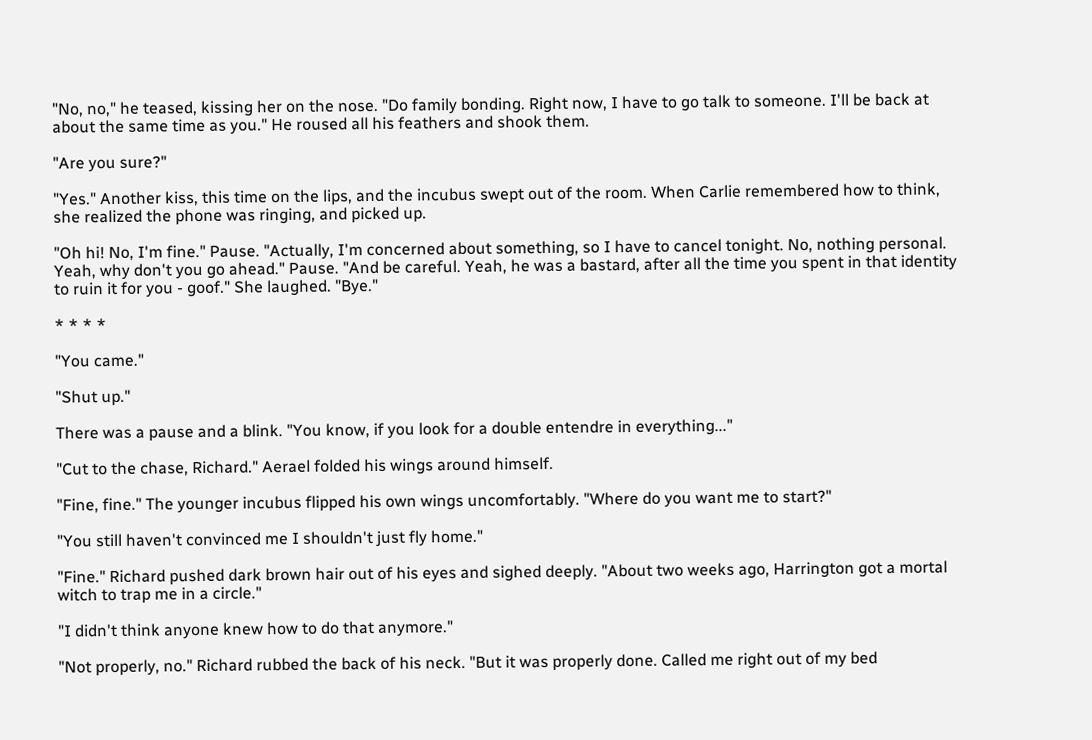"No, no," he teased, kissing her on the nose. "Do family bonding. Right now, I have to go talk to someone. I'll be back at about the same time as you." He roused all his feathers and shook them.

"Are you sure?"

"Yes." Another kiss, this time on the lips, and the incubus swept out of the room. When Carlie remembered how to think, she realized the phone was ringing, and picked up.

"Oh hi! No, I'm fine." Pause. "Actually, I'm concerned about something, so I have to cancel tonight. No, nothing personal. Yeah, why don't you go ahead." Pause. "And be careful. Yeah, he was a bastard, after all the time you spent in that identity to ruin it for you - goof." She laughed. "Bye."

* * * *

"You came."

"Shut up."

There was a pause and a blink. "You know, if you look for a double entendre in everything..."

"Cut to the chase, Richard." Aerael folded his wings around himself.

"Fine, fine." The younger incubus flipped his own wings uncomfortably. "Where do you want me to start?"

"You still haven't convinced me I shouldn't just fly home."

"Fine." Richard pushed dark brown hair out of his eyes and sighed deeply. "About two weeks ago, Harrington got a mortal witch to trap me in a circle."

"I didn't think anyone knew how to do that anymore."

"Not properly, no." Richard rubbed the back of his neck. "But it was properly done. Called me right out of my bed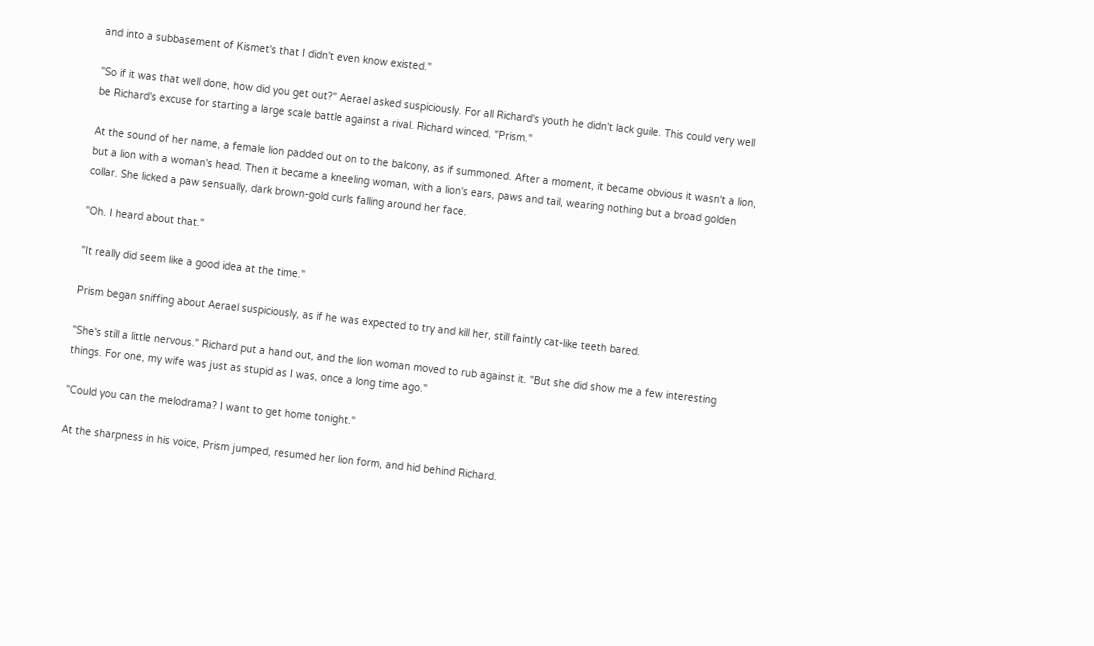and into a subbasement of Kismet's that I didn't even know existed."

"So if it was that well done, how did you get out?" Aerael asked suspiciously. For all Richard's youth he didn't lack guile. This could very well be Richard's excuse for starting a large scale battle against a rival. Richard winced. "Prism."

At the sound of her name, a female lion padded out on to the balcony, as if summoned. After a moment, it became obvious it wasn't a lion, but a lion with a woman's head. Then it became a kneeling woman, with a lion's ears, paws and tail, wearing nothing but a broad golden collar. She licked a paw sensually, dark brown-gold curls falling around her face.

"Oh. I heard about that."

"It really did seem like a good idea at the time."

Prism began sniffing about Aerael suspiciously, as if he was expected to try and kill her, still faintly cat-like teeth bared.

"She's still a little nervous." Richard put a hand out, and the lion woman moved to rub against it. "But she did show me a few interesting things. For one, my wife was just as stupid as I was, once a long time ago."

"Could you can the melodrama? I want to get home tonight."

At the sharpness in his voice, Prism jumped, resumed her lion form, and hid behind Richard.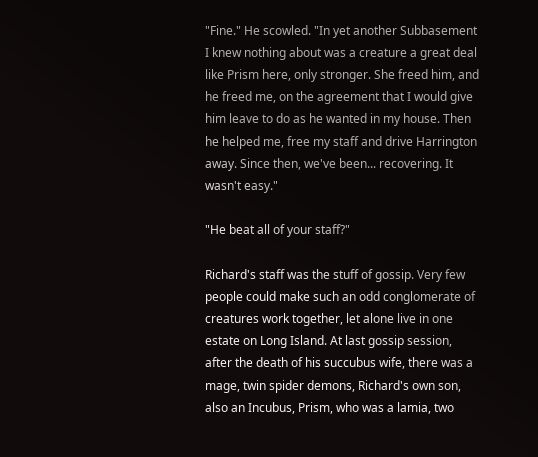"Fine." He scowled. "In yet another Subbasement I knew nothing about was a creature a great deal like Prism here, only stronger. She freed him, and he freed me, on the agreement that I would give him leave to do as he wanted in my house. Then he helped me, free my staff and drive Harrington away. Since then, we've been... recovering. It wasn't easy."

"He beat all of your staff?"

Richard's staff was the stuff of gossip. Very few people could make such an odd conglomerate of creatures work together, let alone live in one estate on Long Island. At last gossip session, after the death of his succubus wife, there was a mage, twin spider demons, Richard's own son, also an Incubus, Prism, who was a lamia, two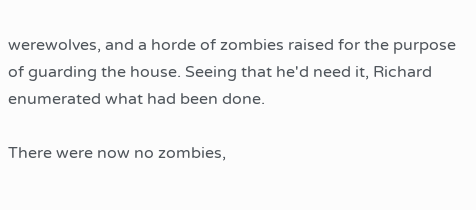werewolves, and a horde of zombies raised for the purpose of guarding the house. Seeing that he'd need it, Richard enumerated what had been done.

There were now no zombies,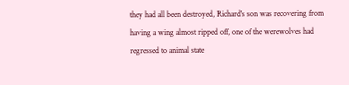they had all been destroyed, Richard's son was recovering from having a wing almost ripped off, one of the werewolves had regressed to animal state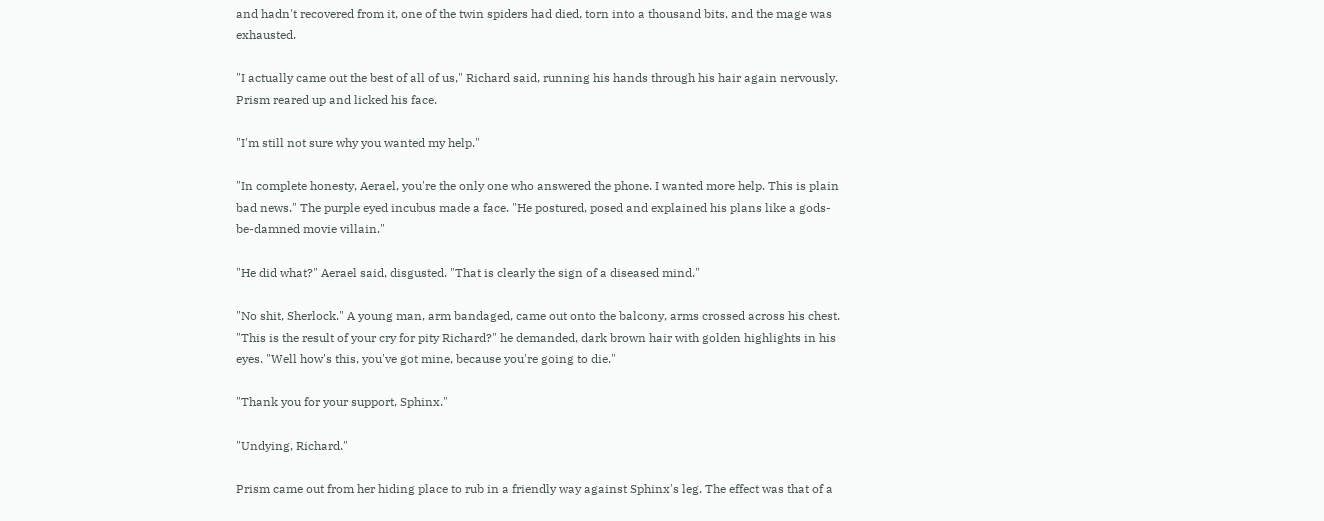and hadn't recovered from it, one of the twin spiders had died, torn into a thousand bits, and the mage was exhausted.

"I actually came out the best of all of us," Richard said, running his hands through his hair again nervously. Prism reared up and licked his face.

"I'm still not sure why you wanted my help."

"In complete honesty, Aerael, you're the only one who answered the phone. I wanted more help. This is plain bad news." The purple eyed incubus made a face. "He postured, posed and explained his plans like a gods-be-damned movie villain."

"He did what?" Aerael said, disgusted. "That is clearly the sign of a diseased mind."

"No shit, Sherlock." A young man, arm bandaged, came out onto the balcony, arms crossed across his chest. "This is the result of your cry for pity Richard?" he demanded, dark brown hair with golden highlights in his eyes. "Well how's this, you've got mine, because you're going to die."

"Thank you for your support, Sphinx."

"Undying, Richard."

Prism came out from her hiding place to rub in a friendly way against Sphinx's leg. The effect was that of a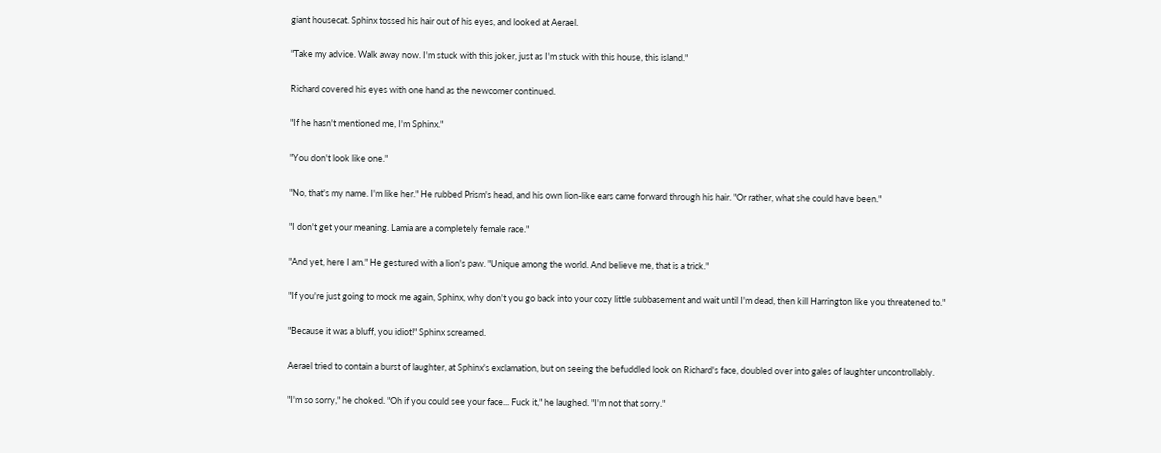giant housecat. Sphinx tossed his hair out of his eyes, and looked at Aerael.

"Take my advice. Walk away now. I'm stuck with this joker, just as I'm stuck with this house, this island."

Richard covered his eyes with one hand as the newcomer continued.

"If he hasn't mentioned me, I'm Sphinx."

"You don't look like one."

"No, that's my name. I'm like her." He rubbed Prism's head, and his own lion-like ears came forward through his hair. "Or rather, what she could have been."

"I don't get your meaning. Lamia are a completely female race."

"And yet, here I am." He gestured with a lion's paw. "Unique among the world. And believe me, that is a trick."

"If you're just going to mock me again, Sphinx, why don't you go back into your cozy little subbasement and wait until I'm dead, then kill Harrington like you threatened to."

"Because it was a bluff, you idiot!" Sphinx screamed.

Aerael tried to contain a burst of laughter, at Sphinx's exclamation, but on seeing the befuddled look on Richard's face, doubled over into gales of laughter uncontrollably.

"I'm so sorry," he choked. "Oh if you could see your face... Fuck it," he laughed. "I'm not that sorry."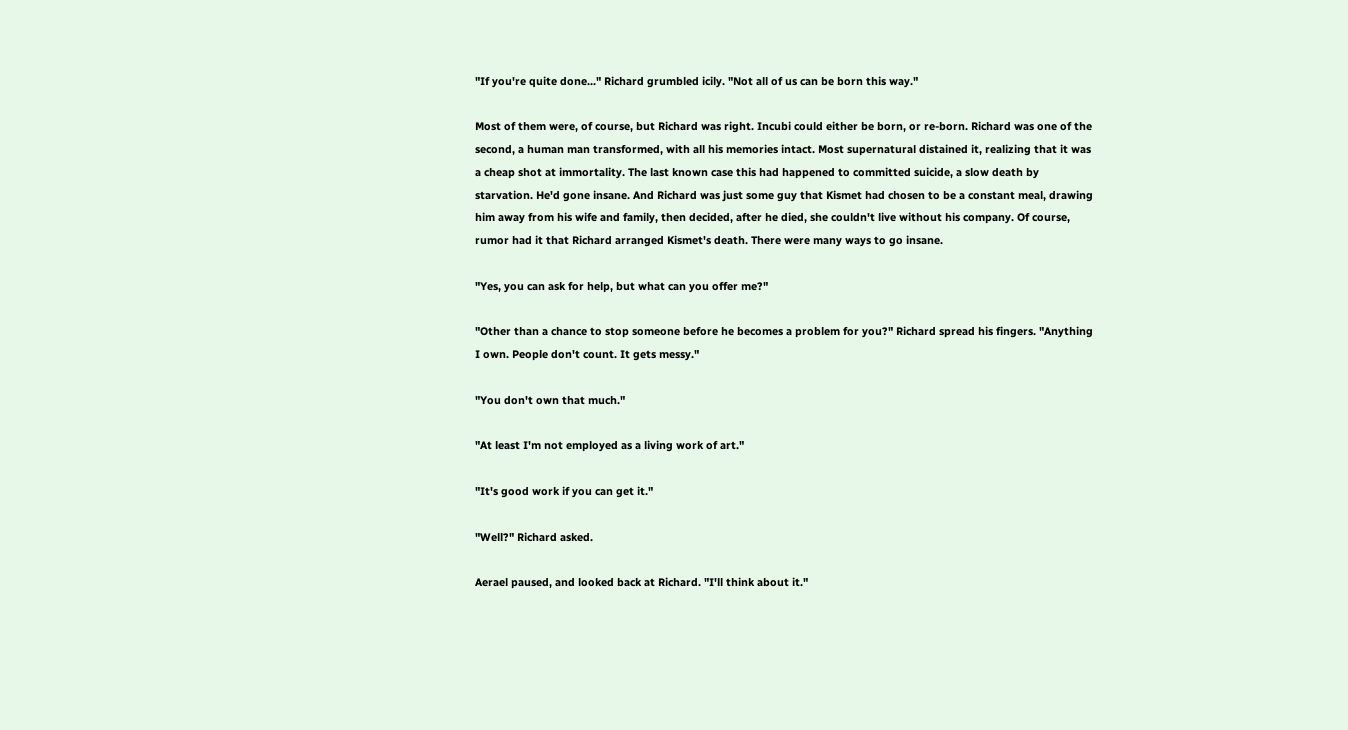"If you're quite done..." Richard grumbled icily. "Not all of us can be born this way."

Most of them were, of course, but Richard was right. Incubi could either be born, or re-born. Richard was one of the second, a human man transformed, with all his memories intact. Most supernatural distained it, realizing that it was a cheap shot at immortality. The last known case this had happened to committed suicide, a slow death by starvation. He'd gone insane. And Richard was just some guy that Kismet had chosen to be a constant meal, drawing him away from his wife and family, then decided, after he died, she couldn't live without his company. Of course, rumor had it that Richard arranged Kismet's death. There were many ways to go insane.

"Yes, you can ask for help, but what can you offer me?"

"Other than a chance to stop someone before he becomes a problem for you?" Richard spread his fingers. "Anything I own. People don't count. It gets messy."

"You don't own that much."

"At least I'm not employed as a living work of art."

"It's good work if you can get it."

"Well?" Richard asked.

Aerael paused, and looked back at Richard. "I'll think about it."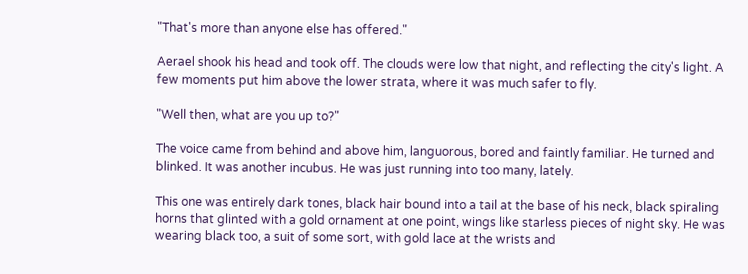"That's more than anyone else has offered."

Aerael shook his head and took off. The clouds were low that night, and reflecting the city's light. A few moments put him above the lower strata, where it was much safer to fly.

"Well then, what are you up to?"

The voice came from behind and above him, languorous, bored and faintly familiar. He turned and blinked. It was another incubus. He was just running into too many, lately.

This one was entirely dark tones, black hair bound into a tail at the base of his neck, black spiraling horns that glinted with a gold ornament at one point, wings like starless pieces of night sky. He was wearing black too, a suit of some sort, with gold lace at the wrists and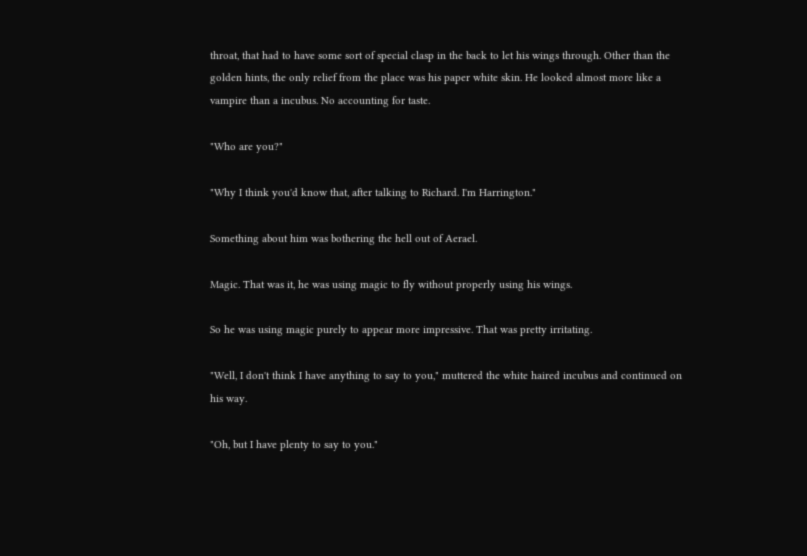throat, that had to have some sort of special clasp in the back to let his wings through. Other than the golden hints, the only relief from the place was his paper white skin. He looked almost more like a vampire than a incubus. No accounting for taste.

"Who are you?"

"Why I think you'd know that, after talking to Richard. I'm Harrington."

Something about him was bothering the hell out of Aerael.

Magic. That was it, he was using magic to fly without properly using his wings.

So he was using magic purely to appear more impressive. That was pretty irritating.

"Well, I don't think I have anything to say to you," muttered the white haired incubus and continued on his way.

"Oh, but I have plenty to say to you."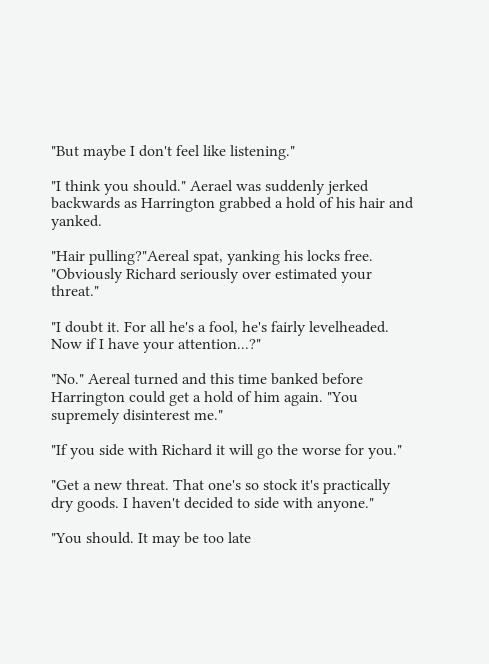"But maybe I don't feel like listening."

"I think you should." Aerael was suddenly jerked backwards as Harrington grabbed a hold of his hair and yanked.

"Hair pulling?"Aereal spat, yanking his locks free. "Obviously Richard seriously over estimated your threat."

"I doubt it. For all he's a fool, he's fairly levelheaded. Now if I have your attention...?"

"No." Aereal turned and this time banked before Harrington could get a hold of him again. "You supremely disinterest me."

"If you side with Richard it will go the worse for you."

"Get a new threat. That one's so stock it's practically dry goods. I haven't decided to side with anyone."

"You should. It may be too late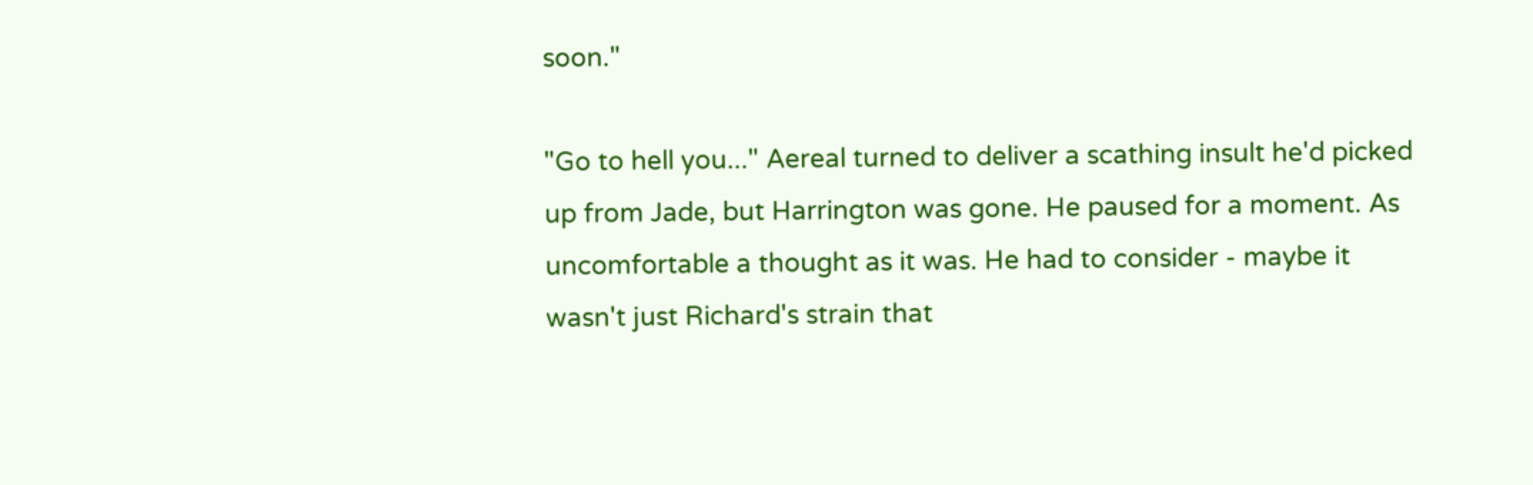soon."

"Go to hell you..." Aereal turned to deliver a scathing insult he'd picked up from Jade, but Harrington was gone. He paused for a moment. As uncomfortable a thought as it was. He had to consider - maybe it wasn't just Richard's strain that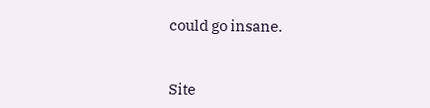could go insane.


Site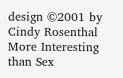design ©2001 by Cindy Rosenthal
More Interesting than Sex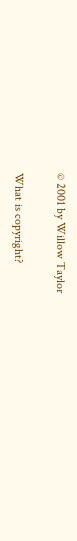© 2001 by Willow Taylor

What is copyright?